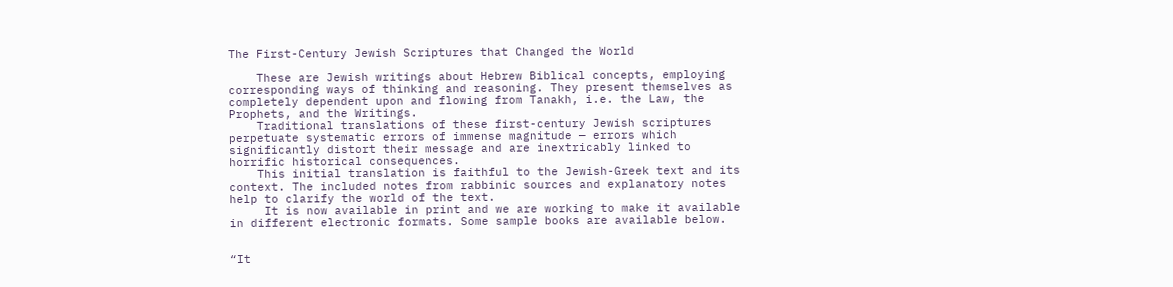The First-Century Jewish Scriptures that Changed the World

    These are Jewish writings about Hebrew Biblical concepts, employing corresponding ways of thinking and reasoning. They present themselves as completely dependent upon and flowing from Tanakh, i.e. the Law, the Prophets, and the Writings.
    Traditional translations of these first-century Jewish scriptures perpetuate systematic errors of immense magnitude — errors which significantly distort their message and are inextricably linked to horrific historical consequences.
    This initial translation is faithful to the Jewish-Greek text and its context. The included notes from rabbinic sources and explanatory notes help to clarify the world of the text.
     It is now available in print and we are working to make it available in different electronic formats. Some sample books are available below.


“It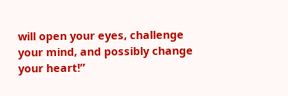will open your eyes, challenge your mind, and possibly change your heart!”